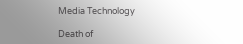Media Technology

Death of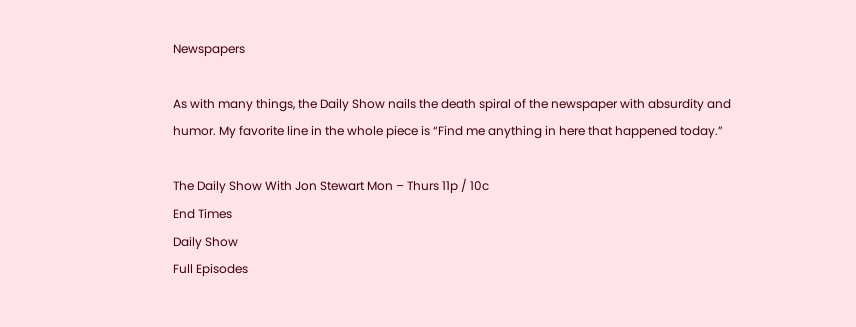Newspapers

As with many things, the Daily Show nails the death spiral of the newspaper with absurdity and humor. My favorite line in the whole piece is “Find me anything in here that happened today.”

The Daily Show With Jon Stewart Mon – Thurs 11p / 10c
End Times
Daily Show
Full Episodes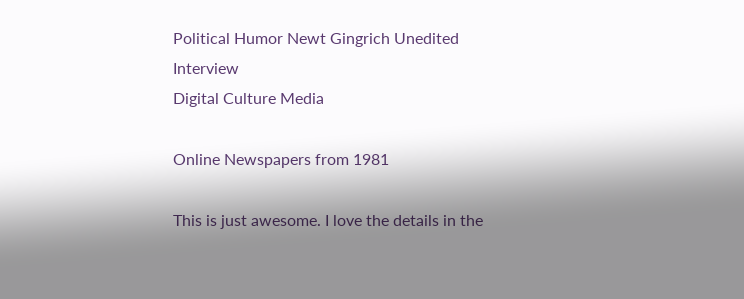Political Humor Newt Gingrich Unedited Interview
Digital Culture Media

Online Newspapers from 1981

This is just awesome. I love the details in the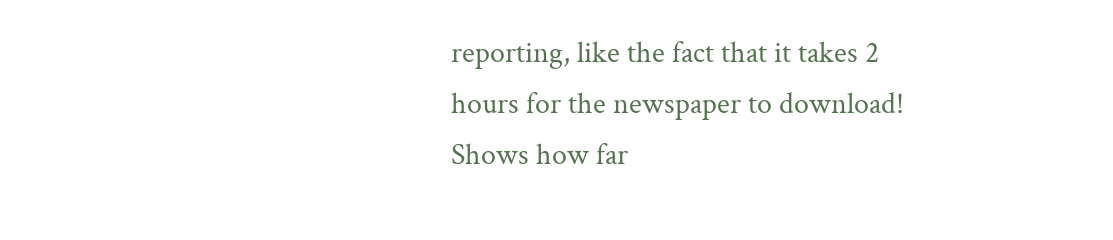reporting, like the fact that it takes 2 hours for the newspaper to download! Shows how far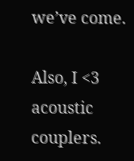we’ve come.

Also, I <3 acoustic couplers.